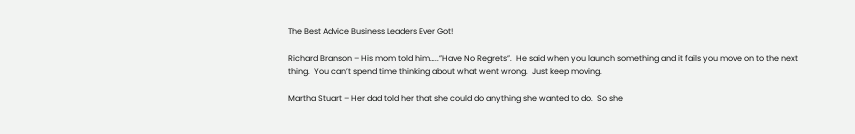The Best Advice Business Leaders Ever Got!

Richard Branson – His mom told him…..”Have No Regrets”.  He said when you launch something and it fails you move on to the next thing.  You can’t spend time thinking about what went wrong.  Just keep moving.

Martha Stuart – Her dad told her that she could do anything she wanted to do.  So she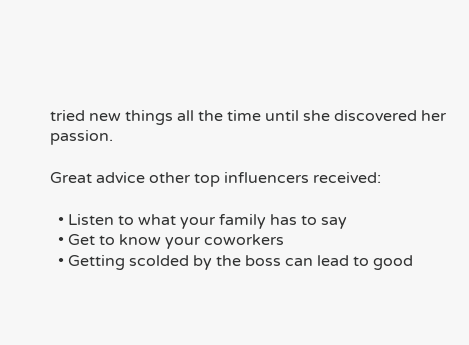tried new things all the time until she discovered her passion.

Great advice other top influencers received:

  • Listen to what your family has to say
  • Get to know your coworkers
  • Getting scolded by the boss can lead to good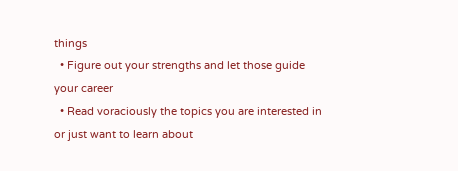things
  • Figure out your strengths and let those guide your career
  • Read voraciously the topics you are interested in or just want to learn about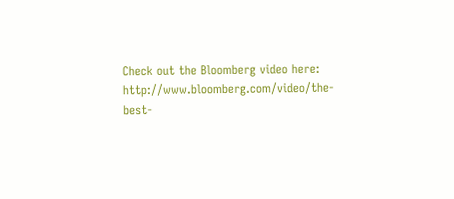Check out the Bloomberg video here:  http://www.bloomberg.com/video/the-best-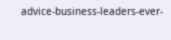advice-business-leaders-ever-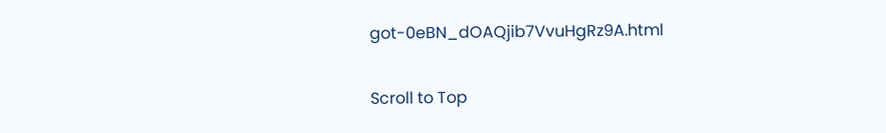got-0eBN_dOAQjib7VvuHgRz9A.html

Scroll to Top